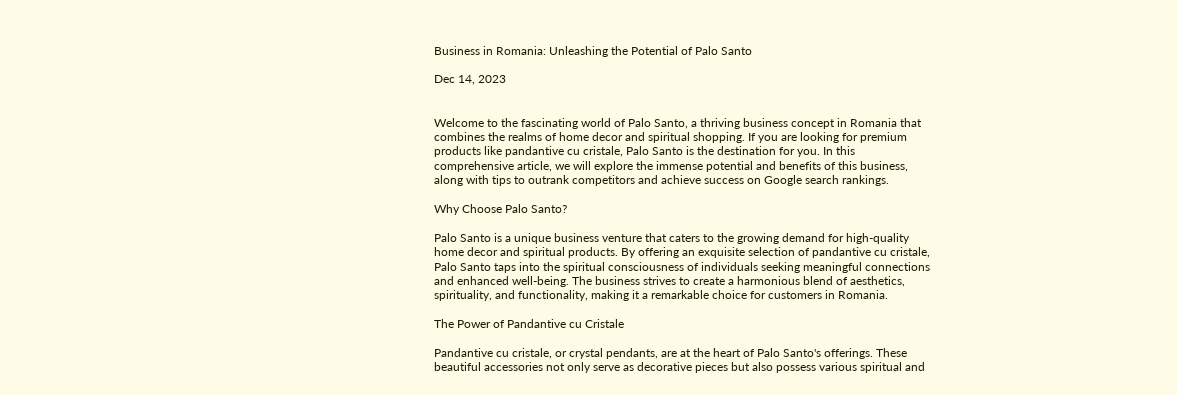Business in Romania: Unleashing the Potential of Palo Santo

Dec 14, 2023


Welcome to the fascinating world of Palo Santo, a thriving business concept in Romania that combines the realms of home decor and spiritual shopping. If you are looking for premium products like pandantive cu cristale, Palo Santo is the destination for you. In this comprehensive article, we will explore the immense potential and benefits of this business, along with tips to outrank competitors and achieve success on Google search rankings.

Why Choose Palo Santo?

Palo Santo is a unique business venture that caters to the growing demand for high-quality home decor and spiritual products. By offering an exquisite selection of pandantive cu cristale, Palo Santo taps into the spiritual consciousness of individuals seeking meaningful connections and enhanced well-being. The business strives to create a harmonious blend of aesthetics, spirituality, and functionality, making it a remarkable choice for customers in Romania.

The Power of Pandantive cu Cristale

Pandantive cu cristale, or crystal pendants, are at the heart of Palo Santo's offerings. These beautiful accessories not only serve as decorative pieces but also possess various spiritual and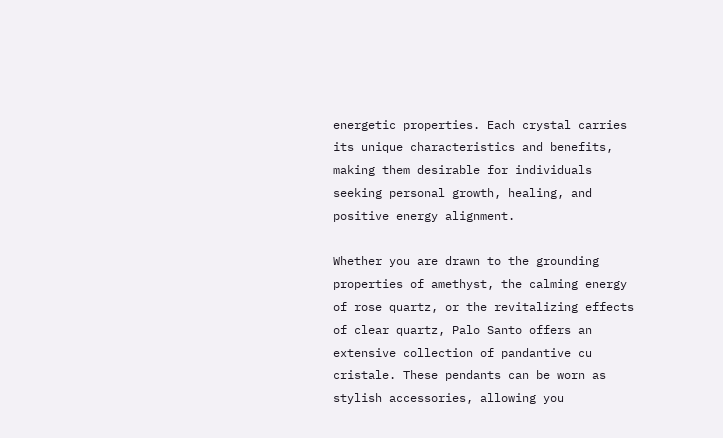energetic properties. Each crystal carries its unique characteristics and benefits, making them desirable for individuals seeking personal growth, healing, and positive energy alignment.

Whether you are drawn to the grounding properties of amethyst, the calming energy of rose quartz, or the revitalizing effects of clear quartz, Palo Santo offers an extensive collection of pandantive cu cristale. These pendants can be worn as stylish accessories, allowing you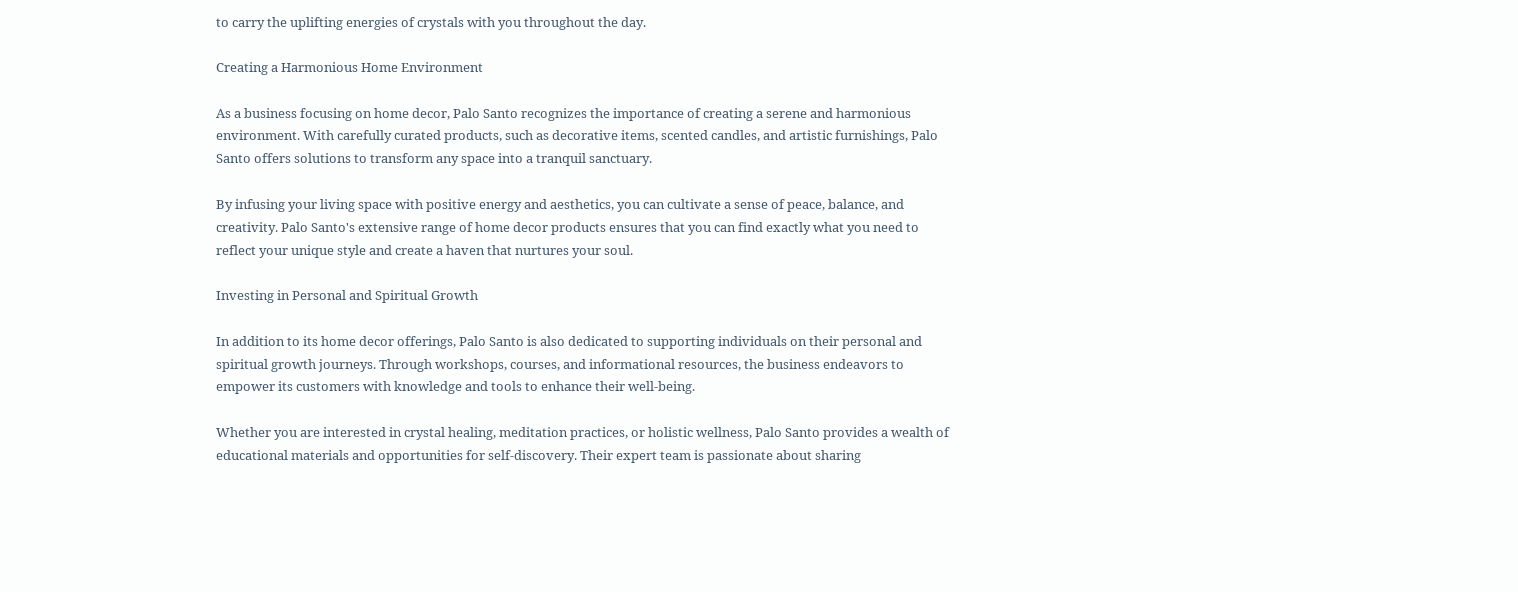to carry the uplifting energies of crystals with you throughout the day.

Creating a Harmonious Home Environment

As a business focusing on home decor, Palo Santo recognizes the importance of creating a serene and harmonious environment. With carefully curated products, such as decorative items, scented candles, and artistic furnishings, Palo Santo offers solutions to transform any space into a tranquil sanctuary.

By infusing your living space with positive energy and aesthetics, you can cultivate a sense of peace, balance, and creativity. Palo Santo's extensive range of home decor products ensures that you can find exactly what you need to reflect your unique style and create a haven that nurtures your soul.

Investing in Personal and Spiritual Growth

In addition to its home decor offerings, Palo Santo is also dedicated to supporting individuals on their personal and spiritual growth journeys. Through workshops, courses, and informational resources, the business endeavors to empower its customers with knowledge and tools to enhance their well-being.

Whether you are interested in crystal healing, meditation practices, or holistic wellness, Palo Santo provides a wealth of educational materials and opportunities for self-discovery. Their expert team is passionate about sharing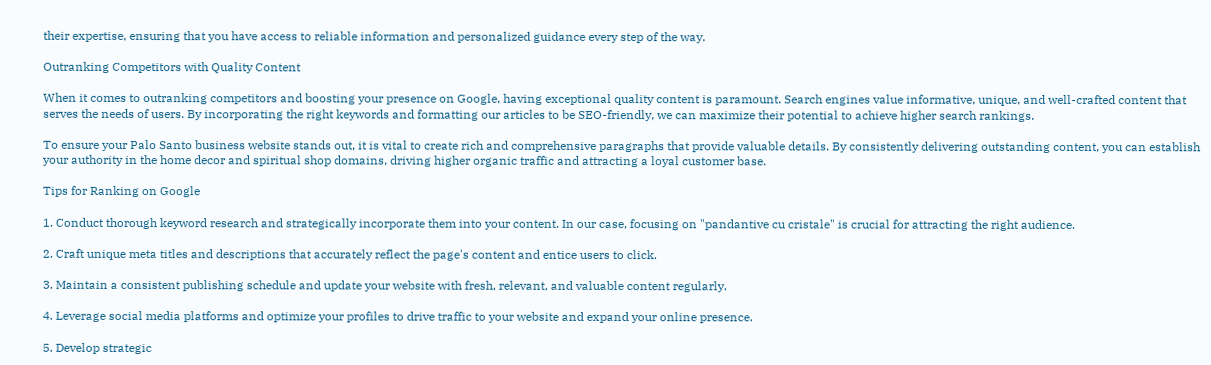their expertise, ensuring that you have access to reliable information and personalized guidance every step of the way.

Outranking Competitors with Quality Content

When it comes to outranking competitors and boosting your presence on Google, having exceptional quality content is paramount. Search engines value informative, unique, and well-crafted content that serves the needs of users. By incorporating the right keywords and formatting our articles to be SEO-friendly, we can maximize their potential to achieve higher search rankings.

To ensure your Palo Santo business website stands out, it is vital to create rich and comprehensive paragraphs that provide valuable details. By consistently delivering outstanding content, you can establish your authority in the home decor and spiritual shop domains, driving higher organic traffic and attracting a loyal customer base.

Tips for Ranking on Google

1. Conduct thorough keyword research and strategically incorporate them into your content. In our case, focusing on "pandantive cu cristale" is crucial for attracting the right audience.

2. Craft unique meta titles and descriptions that accurately reflect the page's content and entice users to click.

3. Maintain a consistent publishing schedule and update your website with fresh, relevant, and valuable content regularly.

4. Leverage social media platforms and optimize your profiles to drive traffic to your website and expand your online presence.

5. Develop strategic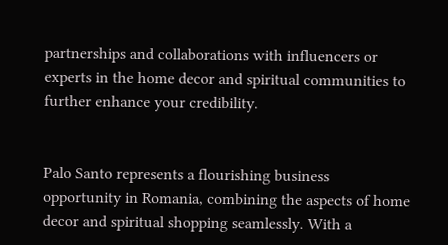partnerships and collaborations with influencers or experts in the home decor and spiritual communities to further enhance your credibility.


Palo Santo represents a flourishing business opportunity in Romania, combining the aspects of home decor and spiritual shopping seamlessly. With a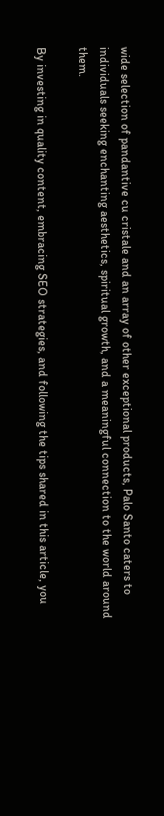wide selection of pandantive cu cristale and an array of other exceptional products, Palo Santo caters to individuals seeking enchanting aesthetics, spiritual growth, and a meaningful connection to the world around them.

By investing in quality content, embracing SEO strategies, and following the tips shared in this article, you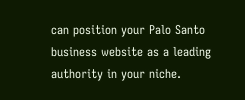can position your Palo Santo business website as a leading authority in your niche.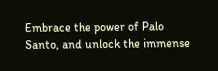Embrace the power of Palo Santo, and unlock the immense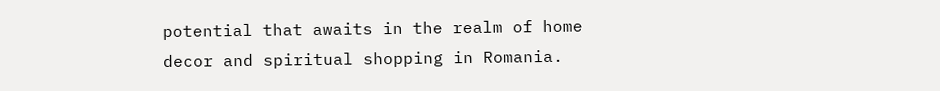potential that awaits in the realm of home decor and spiritual shopping in Romania.